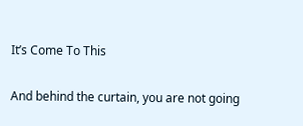It’s Come To This

And behind the curtain, you are not going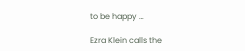to be happy …

Ezra Klein calls the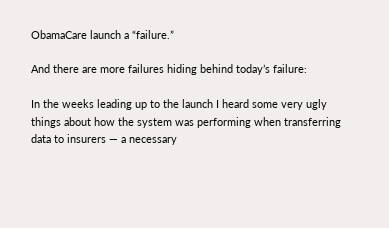ObamaCare launch a “failure.”

And there are more failures hiding behind today’s failure:

In the weeks leading up to the launch I heard some very ugly things about how the system was performing when transferring data to insurers — a necessary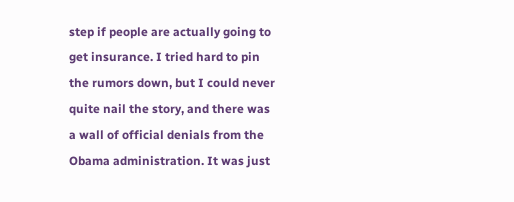step if people are actually going to get insurance. I tried hard to pin the rumors down, but I could never quite nail the story, and there was a wall of official denials from the Obama administration. It was just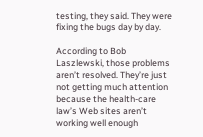testing, they said. They were fixing the bugs day by day.

According to Bob Laszlewski, those problems aren’t resolved. They’re just not getting much attention because the health-care law’s Web sites aren’t working well enough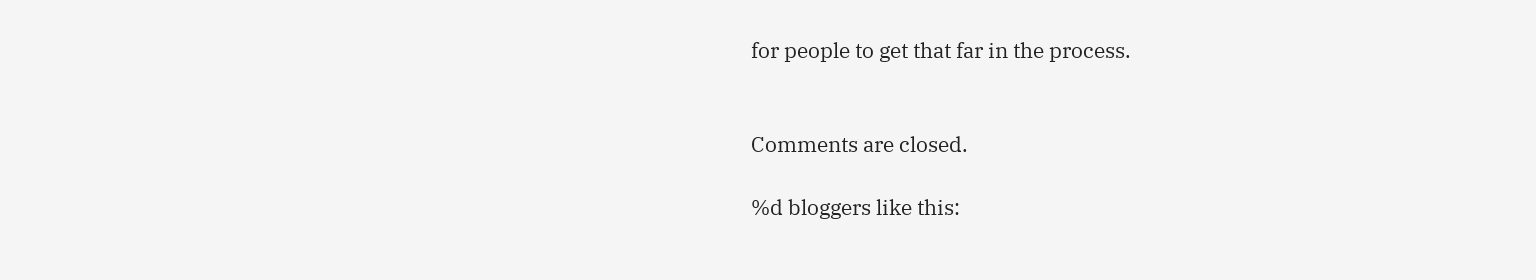for people to get that far in the process.


Comments are closed.

%d bloggers like this: